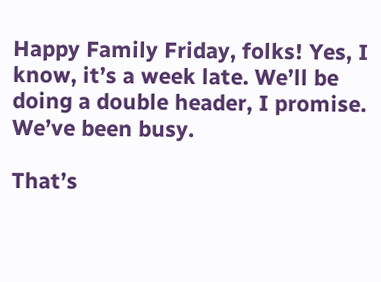Happy Family Friday, folks! Yes, I know, it’s a week late. We’ll be doing a double header, I promise. We’ve been busy.

That’s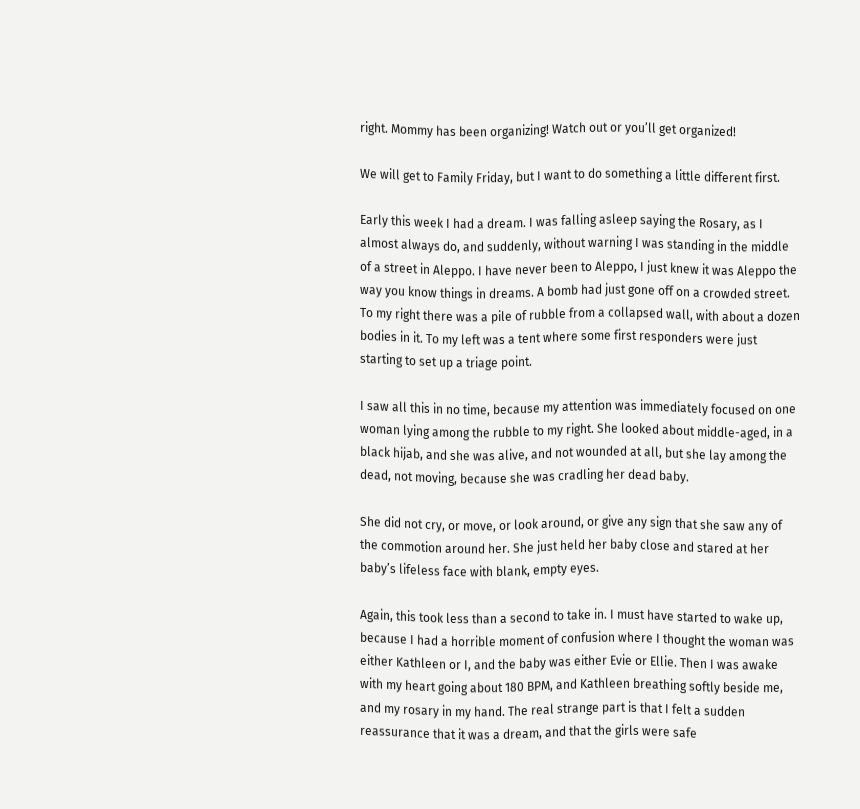right. Mommy has been organizing! Watch out or you’ll get organized!

We will get to Family Friday, but I want to do something a little different first.

Early this week I had a dream. I was falling asleep saying the Rosary, as I almost always do, and suddenly, without warning I was standing in the middle of a street in Aleppo. I have never been to Aleppo, I just knew it was Aleppo the way you know things in dreams. A bomb had just gone off on a crowded street. To my right there was a pile of rubble from a collapsed wall, with about a dozen bodies in it. To my left was a tent where some first responders were just starting to set up a triage point.

I saw all this in no time, because my attention was immediately focused on one woman lying among the rubble to my right. She looked about middle-aged, in a black hijab, and she was alive, and not wounded at all, but she lay among the dead, not moving, because she was cradling her dead baby.

She did not cry, or move, or look around, or give any sign that she saw any of the commotion around her. She just held her baby close and stared at her baby’s lifeless face with blank, empty eyes.

Again, this took less than a second to take in. I must have started to wake up, because I had a horrible moment of confusion where I thought the woman was either Kathleen or I, and the baby was either Evie or Ellie. Then I was awake with my heart going about 180 BPM, and Kathleen breathing softly beside me, and my rosary in my hand. The real strange part is that I felt a sudden reassurance that it was a dream, and that the girls were safe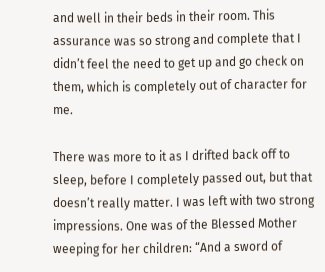and well in their beds in their room. This assurance was so strong and complete that I didn’t feel the need to get up and go check on them, which is completely out of character for me.

There was more to it as I drifted back off to sleep, before I completely passed out, but that doesn’t really matter. I was left with two strong impressions. One was of the Blessed Mother weeping for her children: “And a sword of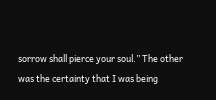sorrow shall pierce your soul.” The other was the certainty that I was being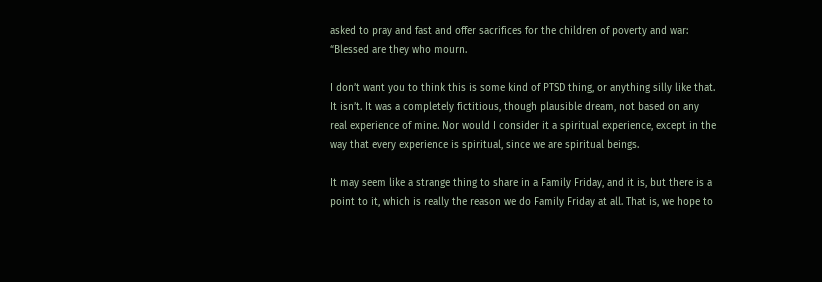asked to pray and fast and offer sacrifices for the children of poverty and war: “Blessed are they who mourn.

I don’t want you to think this is some kind of PTSD thing, or anything silly like that. It isn’t. It was a completely fictitious, though plausible dream, not based on any real experience of mine. Nor would I consider it a spiritual experience, except in the way that every experience is spiritual, since we are spiritual beings.

It may seem like a strange thing to share in a Family Friday, and it is, but there is a point to it, which is really the reason we do Family Friday at all. That is, we hope to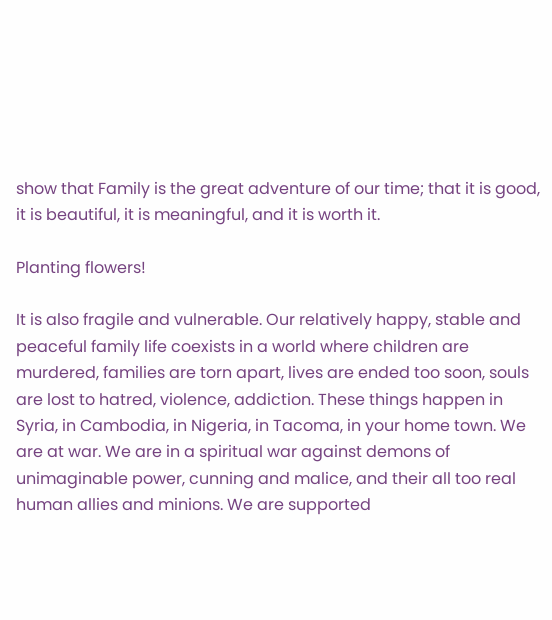show that Family is the great adventure of our time; that it is good, it is beautiful, it is meaningful, and it is worth it.

Planting flowers!

It is also fragile and vulnerable. Our relatively happy, stable and peaceful family life coexists in a world where children are murdered, families are torn apart, lives are ended too soon, souls are lost to hatred, violence, addiction. These things happen in Syria, in Cambodia, in Nigeria, in Tacoma, in your home town. We are at war. We are in a spiritual war against demons of unimaginable power, cunning and malice, and their all too real human allies and minions. We are supported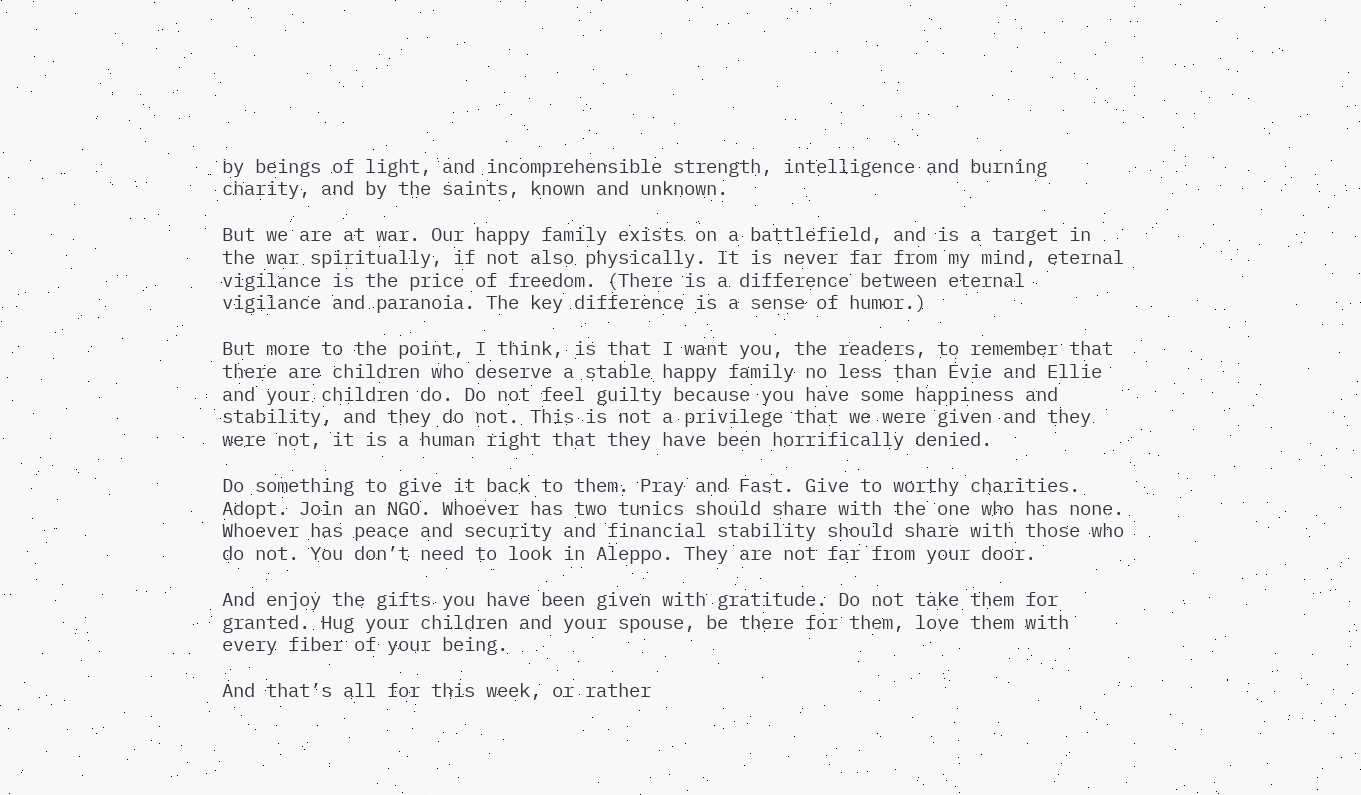by beings of light, and incomprehensible strength, intelligence and burning charity, and by the saints, known and unknown.

But we are at war. Our happy family exists on a battlefield, and is a target in the war spiritually, if not also physically. It is never far from my mind, eternal vigilance is the price of freedom. (There is a difference between eternal vigilance and paranoia. The key difference is a sense of humor.)

But more to the point, I think, is that I want you, the readers, to remember that there are children who deserve a stable happy family no less than Evie and Ellie and your children do. Do not feel guilty because you have some happiness and stability, and they do not. This is not a privilege that we were given and they were not, it is a human right that they have been horrifically denied.

Do something to give it back to them. Pray and Fast. Give to worthy charities. Adopt. Join an NGO. Whoever has two tunics should share with the one who has none. Whoever has peace and security and financial stability should share with those who do not. You don’t need to look in Aleppo. They are not far from your door.

And enjoy the gifts you have been given with gratitude. Do not take them for granted. Hug your children and your spouse, be there for them, love them with every fiber of your being.

And that’s all for this week, or rather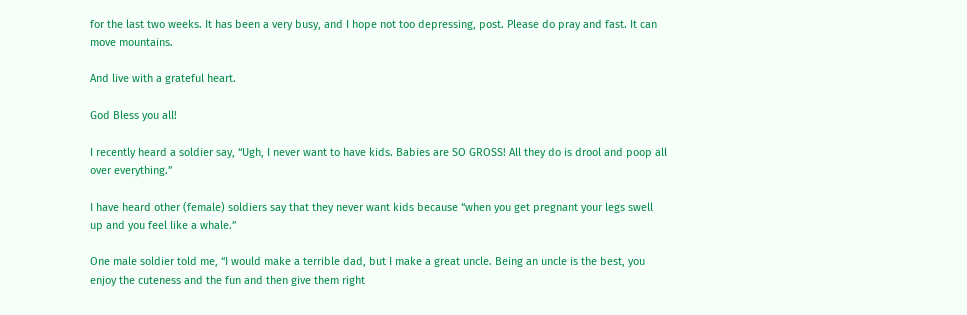for the last two weeks. It has been a very busy, and I hope not too depressing, post. Please do pray and fast. It can move mountains.

And live with a grateful heart.

God Bless you all!

I recently heard a soldier say, “Ugh, I never want to have kids. Babies are SO GROSS! All they do is drool and poop all over everything.”

I have heard other (female) soldiers say that they never want kids because “when you get pregnant your legs swell up and you feel like a whale.”

One male soldier told me, “I would make a terrible dad, but I make a great uncle. Being an uncle is the best, you enjoy the cuteness and the fun and then give them right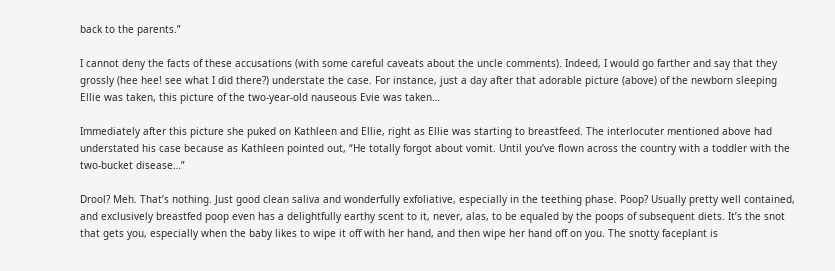back to the parents.”

I cannot deny the facts of these accusations (with some careful caveats about the uncle comments). Indeed, I would go farther and say that they grossly (hee hee! see what I did there?) understate the case. For instance, just a day after that adorable picture (above) of the newborn sleeping Ellie was taken, this picture of the two-year-old nauseous Evie was taken…

Immediately after this picture she puked on Kathleen and Ellie, right as Ellie was starting to breastfeed. The interlocuter mentioned above had understated his case because as Kathleen pointed out, “He totally forgot about vomit. Until you’ve flown across the country with a toddler with the two-bucket disease…”

Drool? Meh. That’s nothing. Just good clean saliva and wonderfully exfoliative, especially in the teething phase. Poop? Usually pretty well contained, and exclusively breastfed poop even has a delightfully earthy scent to it, never, alas, to be equaled by the poops of subsequent diets. It’s the snot that gets you, especially when the baby likes to wipe it off with her hand, and then wipe her hand off on you. The snotty faceplant is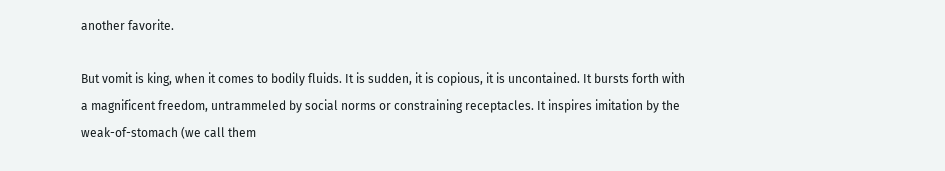another favorite.

But vomit is king, when it comes to bodily fluids. It is sudden, it is copious, it is uncontained. It bursts forth with a magnificent freedom, untrammeled by social norms or constraining receptacles. It inspires imitation by the weak-of-stomach (we call them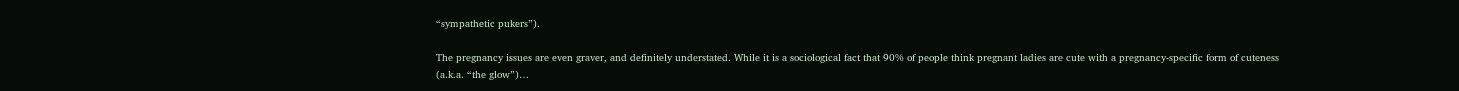“sympathetic pukers”).

The pregnancy issues are even graver, and definitely understated. While it is a sociological fact that 90% of people think pregnant ladies are cute with a pregnancy-specific form of cuteness (a.k.a. “the glow”)…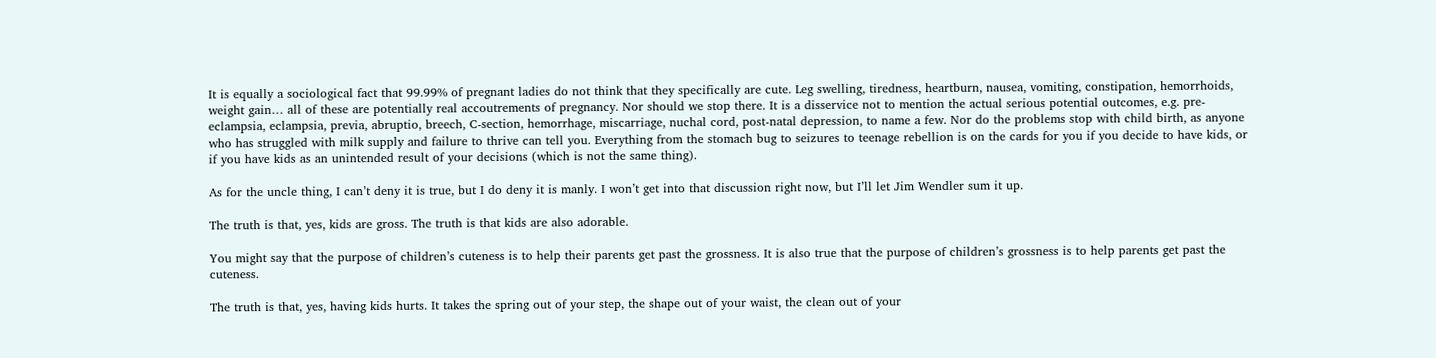It is equally a sociological fact that 99.99% of pregnant ladies do not think that they specifically are cute. Leg swelling, tiredness, heartburn, nausea, vomiting, constipation, hemorrhoids, weight gain… all of these are potentially real accoutrements of pregnancy. Nor should we stop there. It is a disservice not to mention the actual serious potential outcomes, e.g. pre-eclampsia, eclampsia, previa, abruptio, breech, C-section, hemorrhage, miscarriage, nuchal cord, post-natal depression, to name a few. Nor do the problems stop with child birth, as anyone who has struggled with milk supply and failure to thrive can tell you. Everything from the stomach bug to seizures to teenage rebellion is on the cards for you if you decide to have kids, or if you have kids as an unintended result of your decisions (which is not the same thing).

As for the uncle thing, I can’t deny it is true, but I do deny it is manly. I won’t get into that discussion right now, but I’ll let Jim Wendler sum it up.

The truth is that, yes, kids are gross. The truth is that kids are also adorable.

You might say that the purpose of children’s cuteness is to help their parents get past the grossness. It is also true that the purpose of children’s grossness is to help parents get past the cuteness.

The truth is that, yes, having kids hurts. It takes the spring out of your step, the shape out of your waist, the clean out of your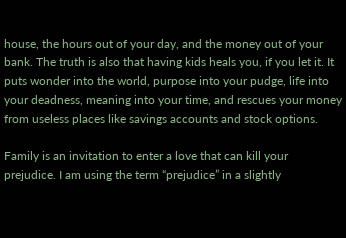house, the hours out of your day, and the money out of your bank. The truth is also that having kids heals you, if you let it. It puts wonder into the world, purpose into your pudge, life into your deadness, meaning into your time, and rescues your money from useless places like savings accounts and stock options.

Family is an invitation to enter a love that can kill your prejudice. I am using the term “prejudice” in a slightly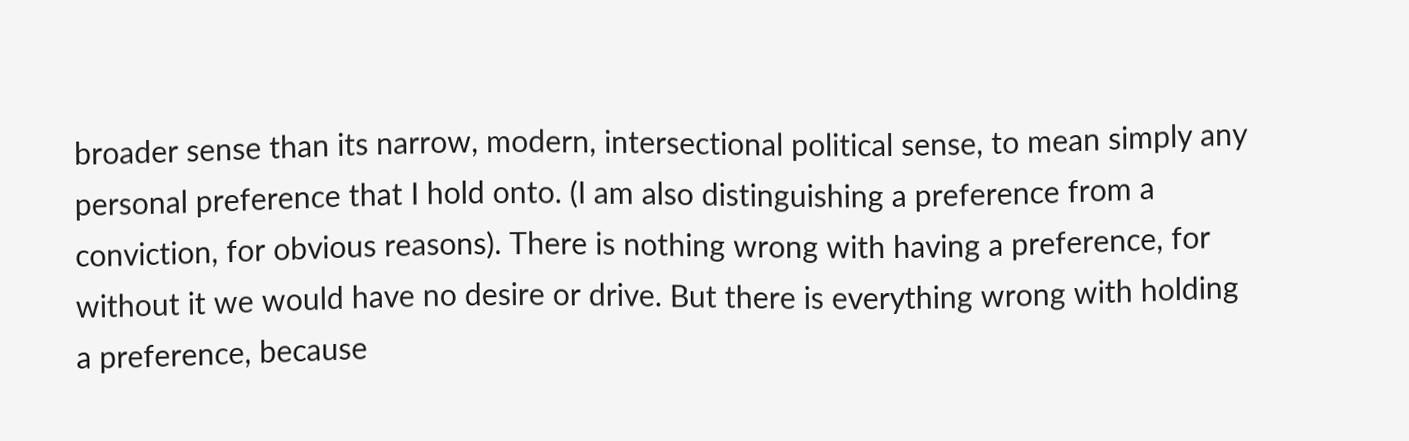broader sense than its narrow, modern, intersectional political sense, to mean simply any personal preference that I hold onto. (I am also distinguishing a preference from a conviction, for obvious reasons). There is nothing wrong with having a preference, for without it we would have no desire or drive. But there is everything wrong with holding a preference, because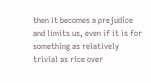then it becomes a prejudice and limits us, even if it is for something as relatively trivial as rice over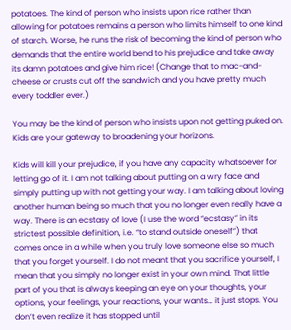potatoes. The kind of person who insists upon rice rather than allowing for potatoes remains a person who limits himself to one kind of starch. Worse, he runs the risk of becoming the kind of person who demands that the entire world bend to his prejudice and take away its damn potatoes and give him rice! (Change that to mac-and-cheese or crusts cut off the sandwich and you have pretty much every toddler ever.)

You may be the kind of person who insists upon not getting puked on. Kids are your gateway to broadening your horizons.

Kids will kill your prejudice, if you have any capacity whatsoever for letting go of it. I am not talking about putting on a wry face and simply putting up with not getting your way. I am talking about loving another human being so much that you no longer even really have a way. There is an ecstasy of love (I use the word “ecstasy” in its strictest possible definition, i.e. “to stand outside oneself”) that comes once in a while when you truly love someone else so much that you forget yourself. I do not meant that you sacrifice yourself, I mean that you simply no longer exist in your own mind. That little part of you that is always keeping an eye on your thoughts, your options, your feelings, your reactions, your wants… it just stops. You don’t even realize it has stopped until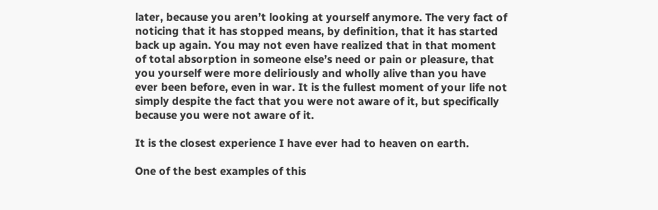later, because you aren’t looking at yourself anymore. The very fact of noticing that it has stopped means, by definition, that it has started back up again. You may not even have realized that in that moment of total absorption in someone else’s need or pain or pleasure, that you yourself were more deliriously and wholly alive than you have ever been before, even in war. It is the fullest moment of your life not simply despite the fact that you were not aware of it, but specifically because you were not aware of it.

It is the closest experience I have ever had to heaven on earth.

One of the best examples of this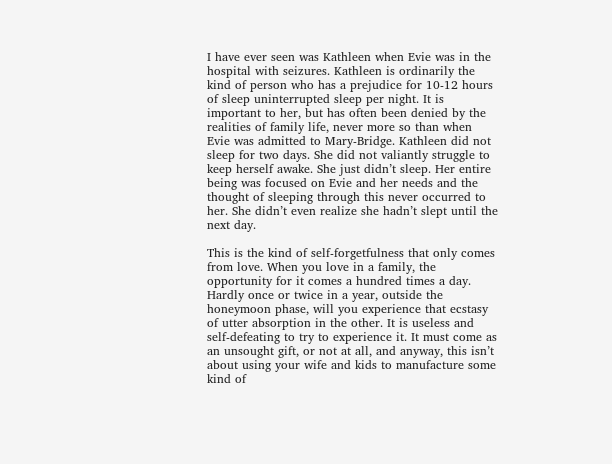I have ever seen was Kathleen when Evie was in the hospital with seizures. Kathleen is ordinarily the kind of person who has a prejudice for 10-12 hours of sleep uninterrupted sleep per night. It is important to her, but has often been denied by the realities of family life, never more so than when Evie was admitted to Mary-Bridge. Kathleen did not sleep for two days. She did not valiantly struggle to keep herself awake. She just didn’t sleep. Her entire being was focused on Evie and her needs and the thought of sleeping through this never occurred to her. She didn’t even realize she hadn’t slept until the next day.

This is the kind of self-forgetfulness that only comes from love. When you love in a family, the opportunity for it comes a hundred times a day. Hardly once or twice in a year, outside the honeymoon phase, will you experience that ecstasy of utter absorption in the other. It is useless and self-defeating to try to experience it. It must come as an unsought gift, or not at all, and anyway, this isn’t about using your wife and kids to manufacture some kind of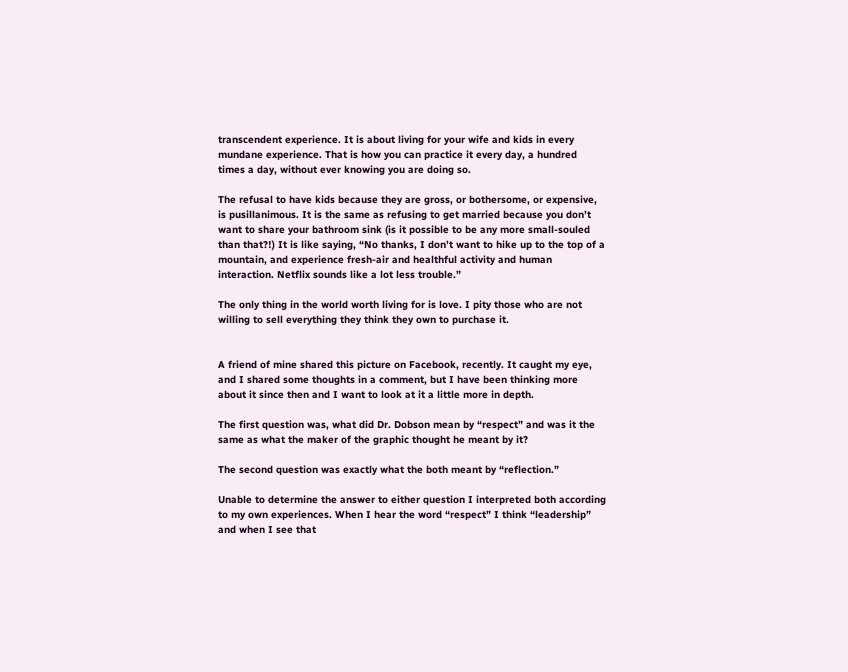transcendent experience. It is about living for your wife and kids in every mundane experience. That is how you can practice it every day, a hundred times a day, without ever knowing you are doing so.

The refusal to have kids because they are gross, or bothersome, or expensive, is pusillanimous. It is the same as refusing to get married because you don’t want to share your bathroom sink (is it possible to be any more small-souled than that?!) It is like saying, “No thanks, I don’t want to hike up to the top of a mountain, and experience fresh-air and healthful activity and human interaction. Netflix sounds like a lot less trouble.”

The only thing in the world worth living for is love. I pity those who are not willing to sell everything they think they own to purchase it.


A friend of mine shared this picture on Facebook, recently. It caught my eye, and I shared some thoughts in a comment, but I have been thinking more about it since then and I want to look at it a little more in depth.

The first question was, what did Dr. Dobson mean by “respect” and was it the same as what the maker of the graphic thought he meant by it?

The second question was exactly what the both meant by “reflection.”

Unable to determine the answer to either question I interpreted both according to my own experiences. When I hear the word “respect” I think “leadership” and when I see that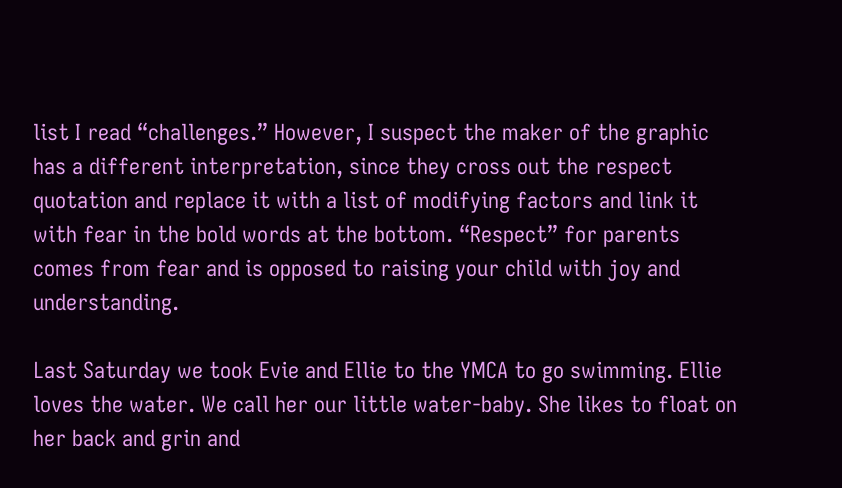list I read “challenges.” However, I suspect the maker of the graphic has a different interpretation, since they cross out the respect quotation and replace it with a list of modifying factors and link it with fear in the bold words at the bottom. “Respect” for parents comes from fear and is opposed to raising your child with joy and understanding.

Last Saturday we took Evie and Ellie to the YMCA to go swimming. Ellie loves the water. We call her our little water-baby. She likes to float on her back and grin and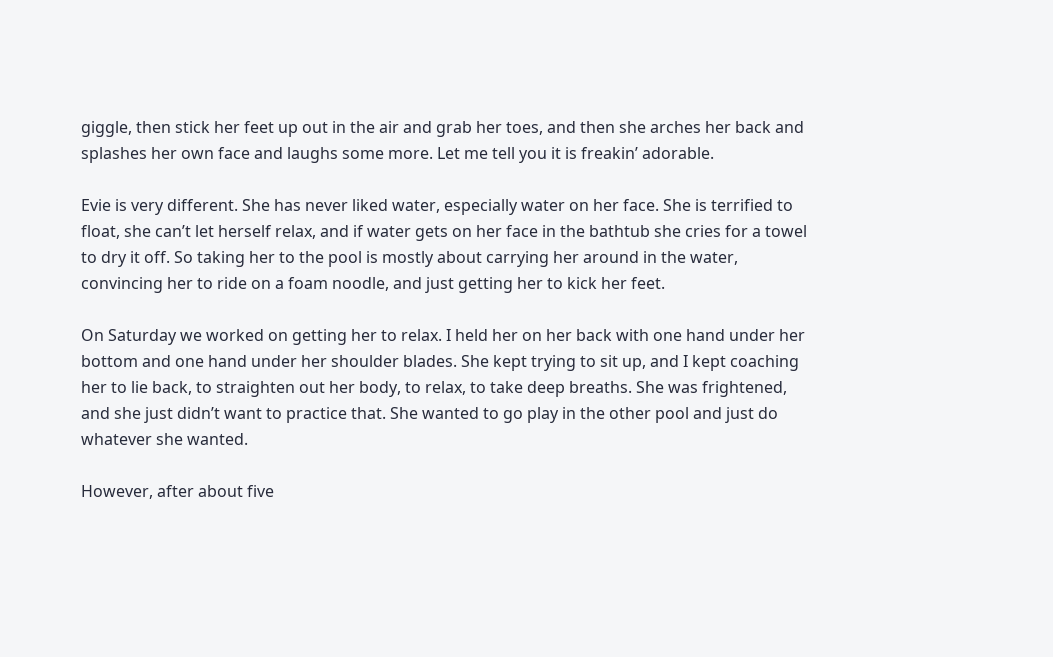giggle, then stick her feet up out in the air and grab her toes, and then she arches her back and splashes her own face and laughs some more. Let me tell you it is freakin’ adorable.

Evie is very different. She has never liked water, especially water on her face. She is terrified to float, she can’t let herself relax, and if water gets on her face in the bathtub she cries for a towel to dry it off. So taking her to the pool is mostly about carrying her around in the water, convincing her to ride on a foam noodle, and just getting her to kick her feet.

On Saturday we worked on getting her to relax. I held her on her back with one hand under her bottom and one hand under her shoulder blades. She kept trying to sit up, and I kept coaching her to lie back, to straighten out her body, to relax, to take deep breaths. She was frightened, and she just didn’t want to practice that. She wanted to go play in the other pool and just do whatever she wanted.

However, after about five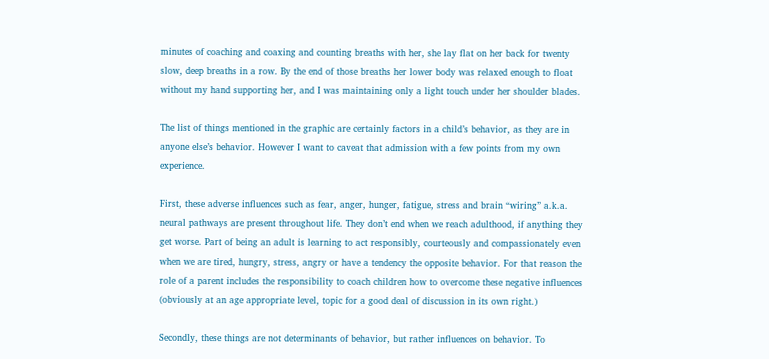minutes of coaching and coaxing and counting breaths with her, she lay flat on her back for twenty slow, deep breaths in a row. By the end of those breaths her lower body was relaxed enough to float without my hand supporting her, and I was maintaining only a light touch under her shoulder blades.

The list of things mentioned in the graphic are certainly factors in a child’s behavior, as they are in anyone else’s behavior. However I want to caveat that admission with a few points from my own experience.

First, these adverse influences such as fear, anger, hunger, fatigue, stress and brain “wiring” a.k.a. neural pathways are present throughout life. They don’t end when we reach adulthood, if anything they get worse. Part of being an adult is learning to act responsibly, courteously and compassionately even when we are tired, hungry, stress, angry or have a tendency the opposite behavior. For that reason the role of a parent includes the responsibility to coach children how to overcome these negative influences (obviously at an age appropriate level, topic for a good deal of discussion in its own right.)

Secondly, these things are not determinants of behavior, but rather influences on behavior. To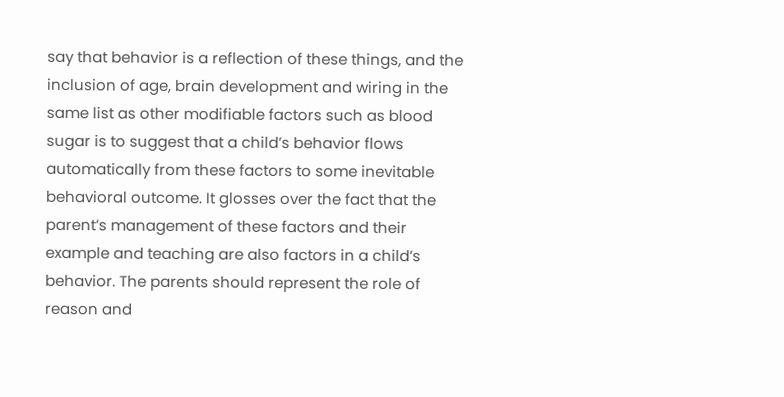say that behavior is a reflection of these things, and the inclusion of age, brain development and wiring in the same list as other modifiable factors such as blood sugar is to suggest that a child’s behavior flows automatically from these factors to some inevitable behavioral outcome. It glosses over the fact that the parent’s management of these factors and their example and teaching are also factors in a child’s behavior. The parents should represent the role of reason and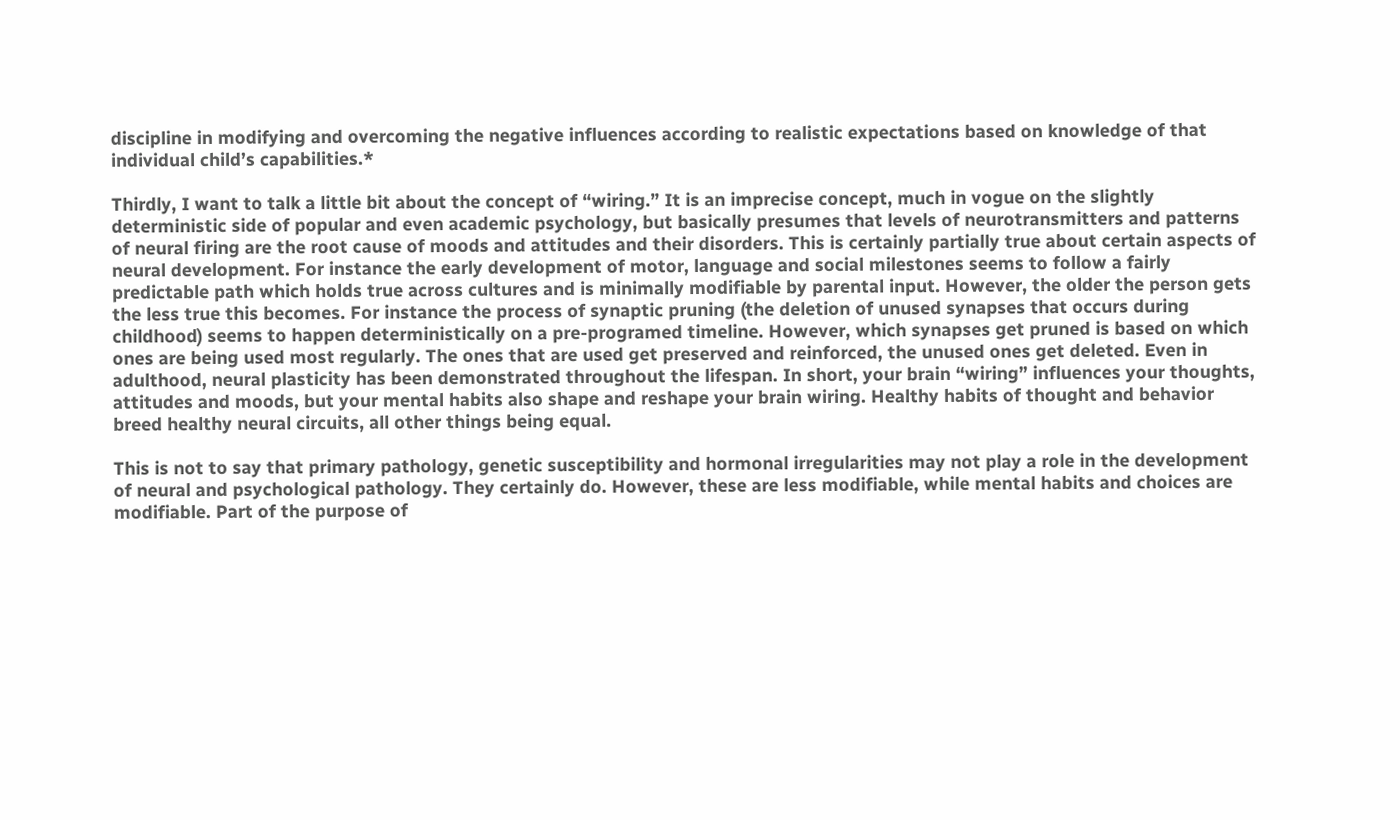discipline in modifying and overcoming the negative influences according to realistic expectations based on knowledge of that individual child’s capabilities.*

Thirdly, I want to talk a little bit about the concept of “wiring.” It is an imprecise concept, much in vogue on the slightly deterministic side of popular and even academic psychology, but basically presumes that levels of neurotransmitters and patterns of neural firing are the root cause of moods and attitudes and their disorders. This is certainly partially true about certain aspects of neural development. For instance the early development of motor, language and social milestones seems to follow a fairly predictable path which holds true across cultures and is minimally modifiable by parental input. However, the older the person gets the less true this becomes. For instance the process of synaptic pruning (the deletion of unused synapses that occurs during childhood) seems to happen deterministically on a pre-programed timeline. However, which synapses get pruned is based on which ones are being used most regularly. The ones that are used get preserved and reinforced, the unused ones get deleted. Even in adulthood, neural plasticity has been demonstrated throughout the lifespan. In short, your brain “wiring” influences your thoughts, attitudes and moods, but your mental habits also shape and reshape your brain wiring. Healthy habits of thought and behavior breed healthy neural circuits, all other things being equal.

This is not to say that primary pathology, genetic susceptibility and hormonal irregularities may not play a role in the development of neural and psychological pathology. They certainly do. However, these are less modifiable, while mental habits and choices are modifiable. Part of the purpose of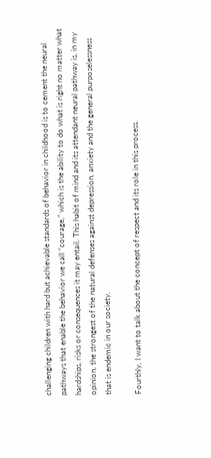challenging children with hard but achievable standards of behavior in childhood is to cement the neural pathways that enable the behavior we call “courage,” which is the ability to do what is right no matter what hardships, risks or consequences it may entail. This habit of mind and its attendant neural pathway is, in my opinion, the strongest of the natural defenses against depression, anxiety and the general purposelessness that is endemic in our society.

Fourthly, I want to talk about the concept of respect and its role in this process.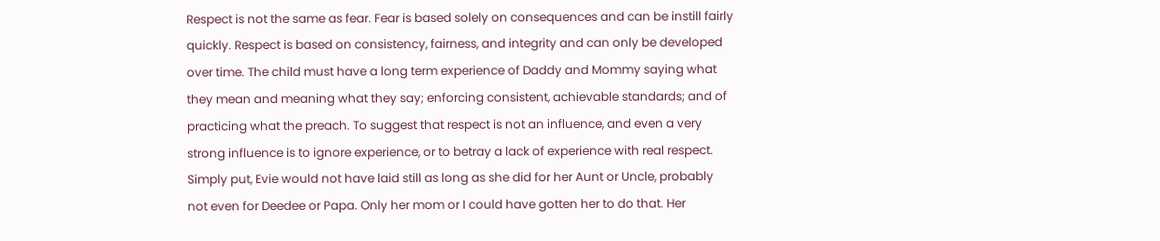Respect is not the same as fear. Fear is based solely on consequences and can be instill fairly quickly. Respect is based on consistency, fairness, and integrity and can only be developed over time. The child must have a long term experience of Daddy and Mommy saying what they mean and meaning what they say; enforcing consistent, achievable standards; and of practicing what the preach. To suggest that respect is not an influence, and even a very strong influence is to ignore experience, or to betray a lack of experience with real respect. Simply put, Evie would not have laid still as long as she did for her Aunt or Uncle, probably not even for Deedee or Papa. Only her mom or I could have gotten her to do that. Her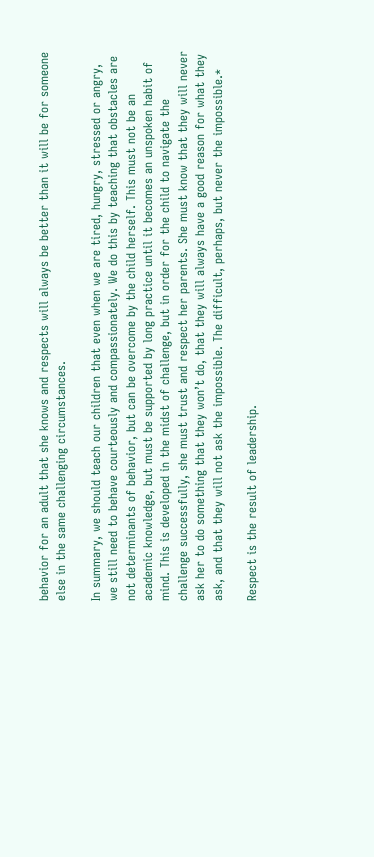behavior for an adult that she knows and respects will always be better than it will be for someone else in the same challenging circumstances.

In summary, we should teach our children that even when we are tired, hungry, stressed or angry, we still need to behave courteously and compassionately. We do this by teaching that obstacles are not determinants of behavior, but can be overcome by the child herself. This must not be an academic knowledge, but must be supported by long practice until it becomes an unspoken habit of mind. This is developed in the midst of challenge, but in order for the child to navigate the challenge successfully, she must trust and respect her parents. She must know that they will never ask her to do something that they won’t do, that they will always have a good reason for what they ask, and that they will not ask the impossible. The difficult, perhaps, but never the impossible.*

Respect is the result of leadership.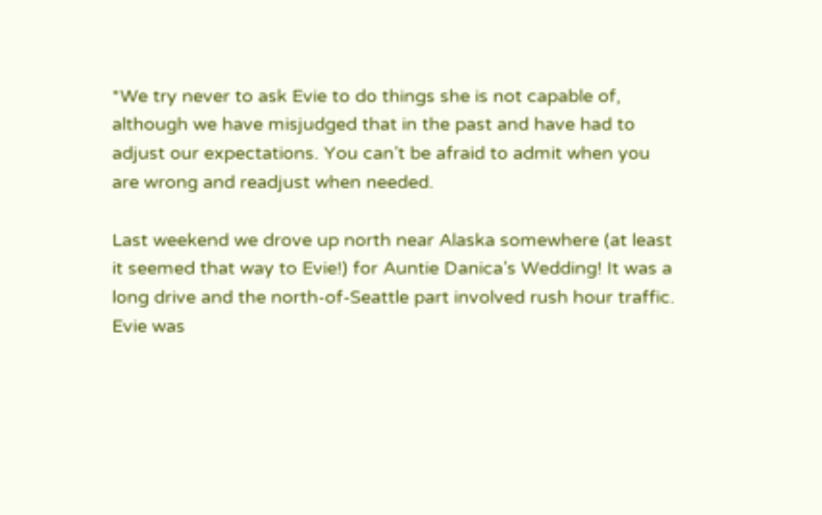*We try never to ask Evie to do things she is not capable of, although we have misjudged that in the past and have had to adjust our expectations. You can’t be afraid to admit when you are wrong and readjust when needed.

Last weekend we drove up north near Alaska somewhere (at least it seemed that way to Evie!) for Auntie Danica’s Wedding! It was a long drive and the north-of-Seattle part involved rush hour traffic. Evie was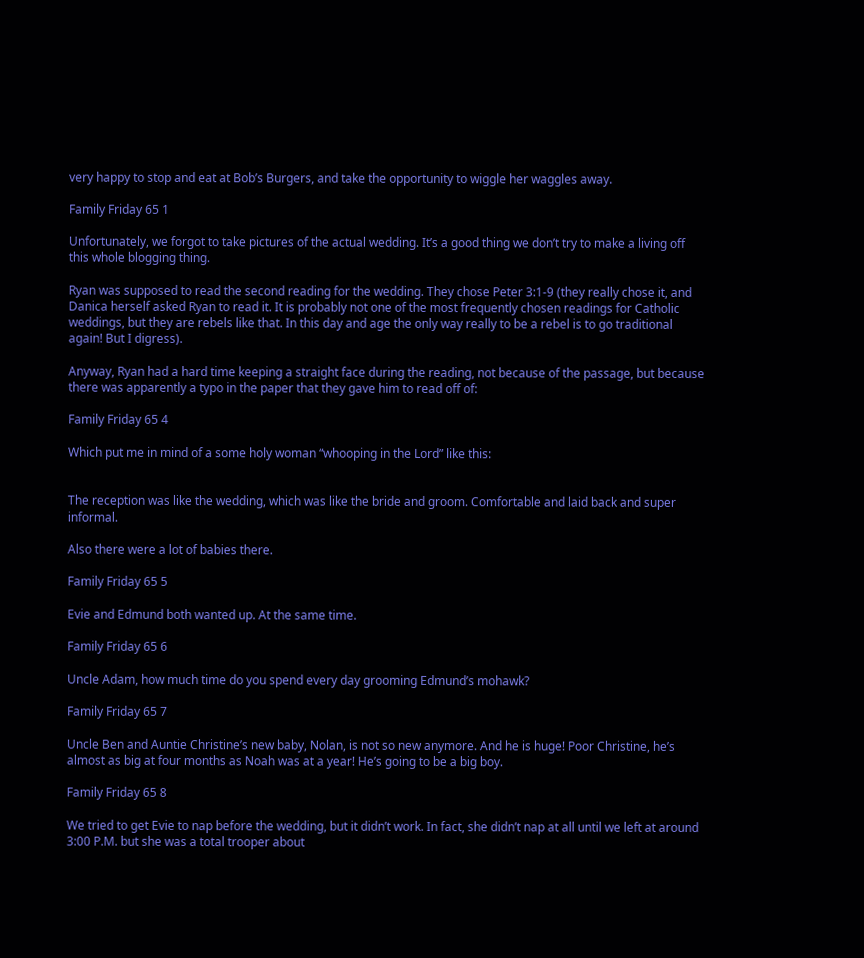very happy to stop and eat at Bob’s Burgers, and take the opportunity to wiggle her waggles away.

Family Friday 65 1

Unfortunately, we forgot to take pictures of the actual wedding. It’s a good thing we don’t try to make a living off this whole blogging thing.

Ryan was supposed to read the second reading for the wedding. They chose Peter 3:1-9 (they really chose it, and Danica herself asked Ryan to read it. It is probably not one of the most frequently chosen readings for Catholic weddings, but they are rebels like that. In this day and age the only way really to be a rebel is to go traditional again! But I digress).

Anyway, Ryan had a hard time keeping a straight face during the reading, not because of the passage, but because there was apparently a typo in the paper that they gave him to read off of:

Family Friday 65 4

Which put me in mind of a some holy woman “whooping in the Lord” like this:


The reception was like the wedding, which was like the bride and groom. Comfortable and laid back and super informal.

Also there were a lot of babies there.

Family Friday 65 5

Evie and Edmund both wanted up. At the same time.

Family Friday 65 6

Uncle Adam, how much time do you spend every day grooming Edmund’s mohawk?

Family Friday 65 7

Uncle Ben and Auntie Christine’s new baby, Nolan, is not so new anymore. And he is huge! Poor Christine, he’s almost as big at four months as Noah was at a year! He’s going to be a big boy.

Family Friday 65 8

We tried to get Evie to nap before the wedding, but it didn’t work. In fact, she didn’t nap at all until we left at around 3:00 P.M. but she was a total trooper about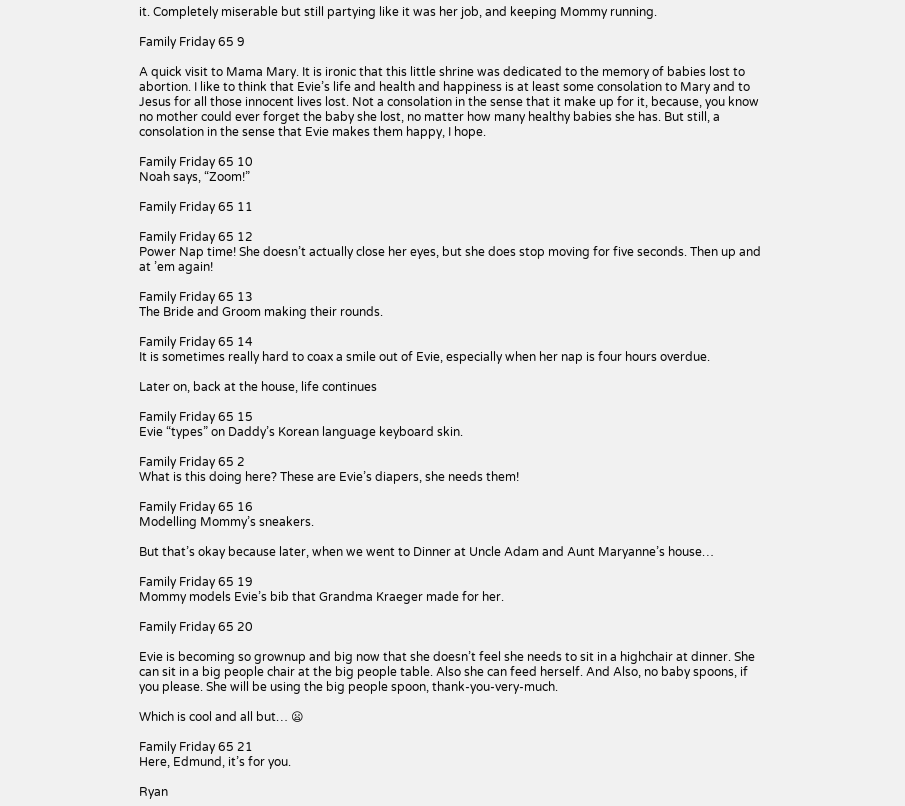it. Completely miserable but still partying like it was her job, and keeping Mommy running.

Family Friday 65 9

A quick visit to Mama Mary. It is ironic that this little shrine was dedicated to the memory of babies lost to abortion. I like to think that Evie’s life and health and happiness is at least some consolation to Mary and to Jesus for all those innocent lives lost. Not a consolation in the sense that it make up for it, because, you know no mother could ever forget the baby she lost, no matter how many healthy babies she has. But still, a consolation in the sense that Evie makes them happy, I hope.

Family Friday 65 10
Noah says, “Zoom!”

Family Friday 65 11

Family Friday 65 12
Power Nap time! She doesn’t actually close her eyes, but she does stop moving for five seconds. Then up and at ’em again!

Family Friday 65 13
The Bride and Groom making their rounds.

Family Friday 65 14
It is sometimes really hard to coax a smile out of Evie, especially when her nap is four hours overdue.

Later on, back at the house, life continues

Family Friday 65 15
Evie “types” on Daddy’s Korean language keyboard skin.

Family Friday 65 2
What is this doing here? These are Evie’s diapers, she needs them!

Family Friday 65 16
Modelling Mommy’s sneakers.

But that’s okay because later, when we went to Dinner at Uncle Adam and Aunt Maryanne’s house…

Family Friday 65 19
Mommy models Evie’s bib that Grandma Kraeger made for her.

Family Friday 65 20

Evie is becoming so grownup and big now that she doesn’t feel she needs to sit in a highchair at dinner. She can sit in a big people chair at the big people table. Also she can feed herself. And Also, no baby spoons, if you please. She will be using the big people spoon, thank-you-very-much.

Which is cool and all but… 😦

Family Friday 65 21
Here, Edmund, it’s for you.

Ryan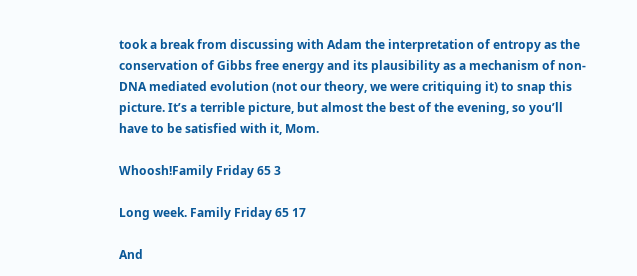took a break from discussing with Adam the interpretation of entropy as the conservation of Gibbs free energy and its plausibility as a mechanism of non-DNA mediated evolution (not our theory, we were critiquing it) to snap this picture. It’s a terrible picture, but almost the best of the evening, so you’ll have to be satisfied with it, Mom.

Whoosh!Family Friday 65 3

Long week. Family Friday 65 17

And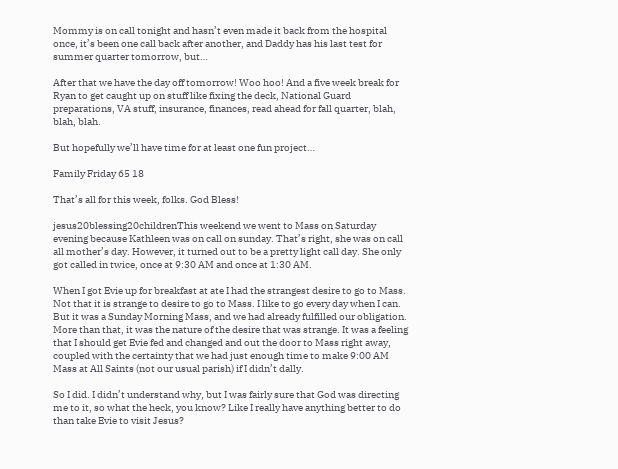Mommy is on call tonight and hasn’t even made it back from the hospital once, it’s been one call back after another, and Daddy has his last test for summer quarter tomorrow, but…

After that we have the day off tomorrow! Woo hoo! And a five week break for Ryan to get caught up on stuff like fixing the deck, National Guard preparations, VA stuff, insurance, finances, read ahead for fall quarter, blah, blah, blah.

But hopefully we’ll have time for at least one fun project…

Family Friday 65 18

That’s all for this week, folks. God Bless!

jesus20blessing20childrenThis weekend we went to Mass on Saturday evening because Kathleen was on call on sunday. That’s right, she was on call all mother’s day. However, it turned out to be a pretty light call day. She only got called in twice, once at 9:30 AM and once at 1:30 AM.

When I got Evie up for breakfast at ate I had the strangest desire to go to Mass. Not that it is strange to desire to go to Mass. I like to go every day when I can. But it was a Sunday Morning Mass, and we had already fulfilled our obligation. More than that, it was the nature of the desire that was strange. It was a feeling that I should get Evie fed and changed and out the door to Mass right away, coupled with the certainty that we had just enough time to make 9:00 AM Mass at All Saints (not our usual parish) if I didn’t dally.

So I did. I didn’t understand why, but I was fairly sure that God was directing me to it, so what the heck, you know? Like I really have anything better to do than take Evie to visit Jesus?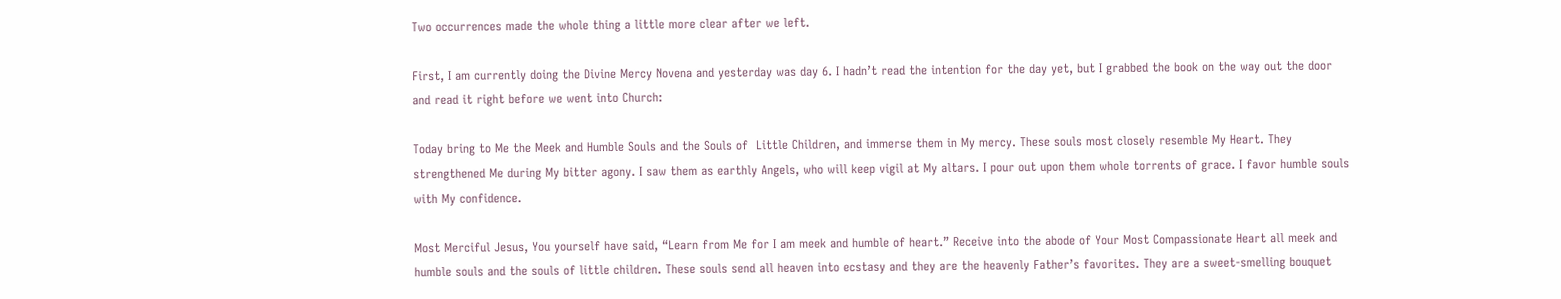Two occurrences made the whole thing a little more clear after we left.

First, I am currently doing the Divine Mercy Novena and yesterday was day 6. I hadn’t read the intention for the day yet, but I grabbed the book on the way out the door and read it right before we went into Church:

Today bring to Me the Meek and Humble Souls and the Souls of  Little Children, and immerse them in My mercy. These souls most closely resemble My Heart. They strengthened Me during My bitter agony. I saw them as earthly Angels, who will keep vigil at My altars. I pour out upon them whole torrents of grace. I favor humble souls with My confidence.

Most Merciful Jesus, You yourself have said, “Learn from Me for I am meek and humble of heart.” Receive into the abode of Your Most Compassionate Heart all meek and humble souls and the souls of little children. These souls send all heaven into ecstasy and they are the heavenly Father’s favorites. They are a sweet-smelling bouquet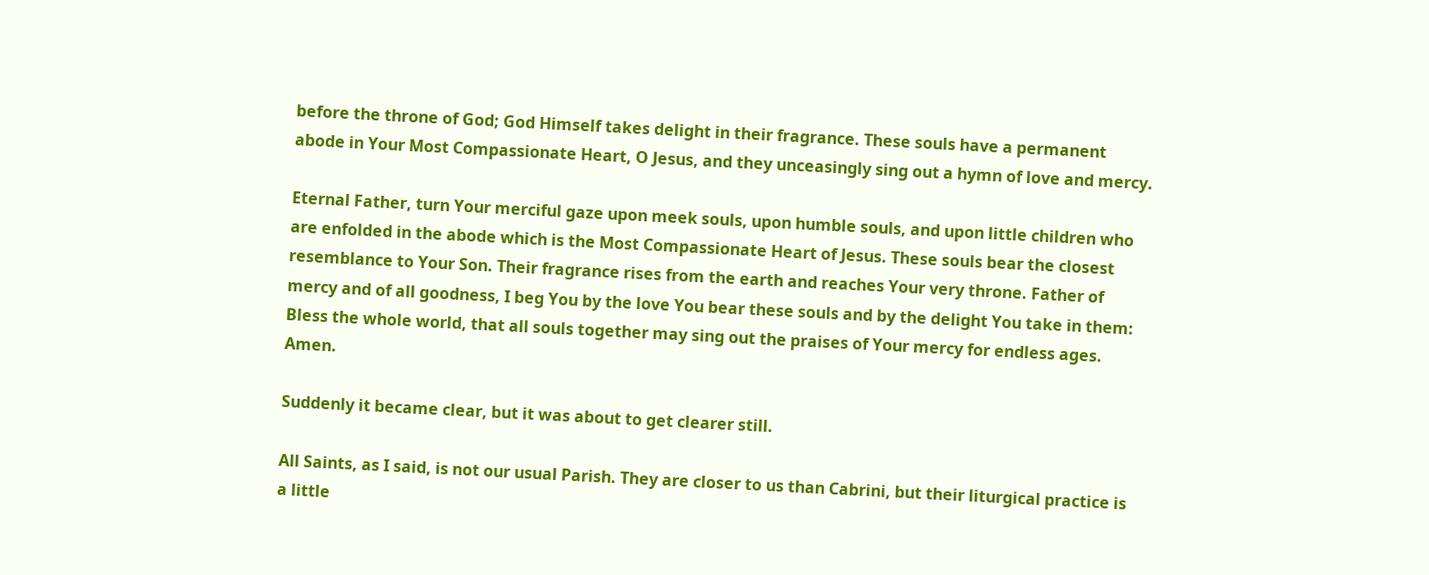before the throne of God; God Himself takes delight in their fragrance. These souls have a permanent abode in Your Most Compassionate Heart, O Jesus, and they unceasingly sing out a hymn of love and mercy.

Eternal Father, turn Your merciful gaze upon meek souls, upon humble souls, and upon little children who are enfolded in the abode which is the Most Compassionate Heart of Jesus. These souls bear the closest resemblance to Your Son. Their fragrance rises from the earth and reaches Your very throne. Father of mercy and of all goodness, I beg You by the love You bear these souls and by the delight You take in them: Bless the whole world, that all souls together may sing out the praises of Your mercy for endless ages. Amen.

Suddenly it became clear, but it was about to get clearer still.

All Saints, as I said, is not our usual Parish. They are closer to us than Cabrini, but their liturgical practice is a little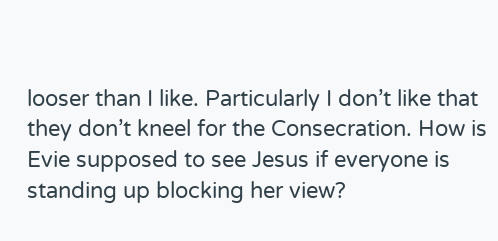looser than I like. Particularly I don’t like that they don’t kneel for the Consecration. How is Evie supposed to see Jesus if everyone is standing up blocking her view?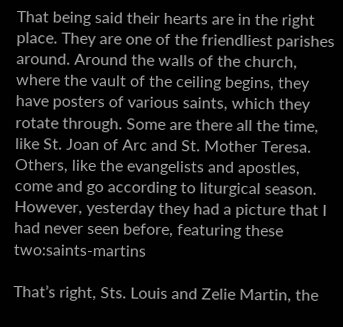That being said their hearts are in the right place. They are one of the friendliest parishes around. Around the walls of the church, where the vault of the ceiling begins, they have posters of various saints, which they rotate through. Some are there all the time, like St. Joan of Arc and St. Mother Teresa. Others, like the evangelists and apostles, come and go according to liturgical season. However, yesterday they had a picture that I had never seen before, featuring these two:saints-martins

That’s right, Sts. Louis and Zelie Martin, the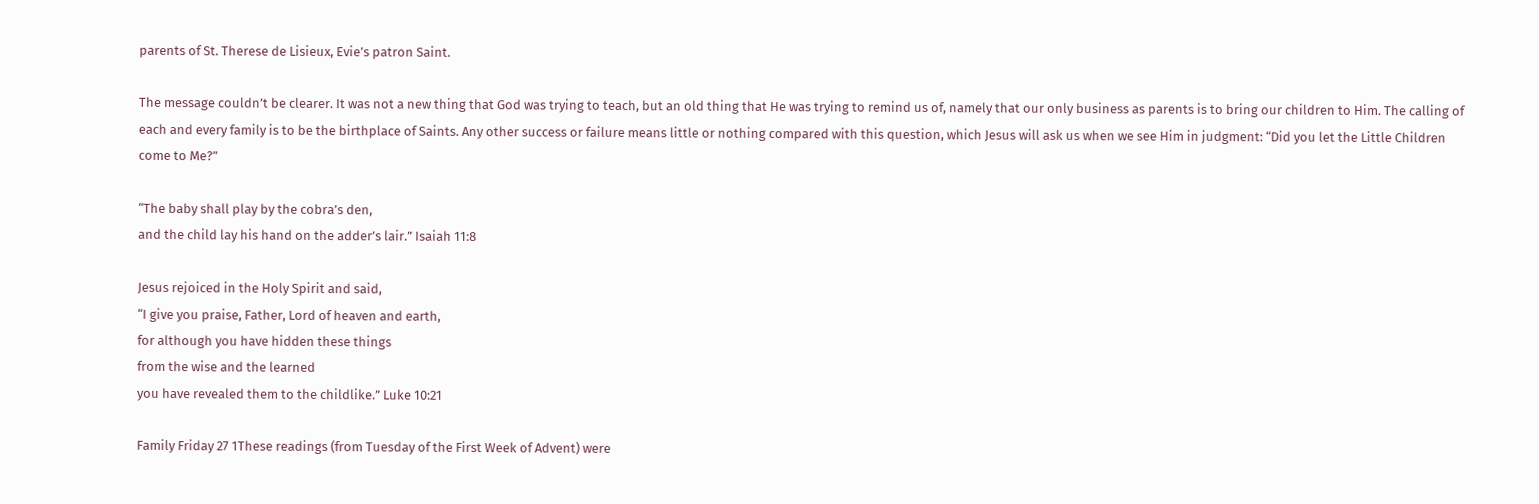parents of St. Therese de Lisieux, Evie’s patron Saint.

The message couldn’t be clearer. It was not a new thing that God was trying to teach, but an old thing that He was trying to remind us of, namely that our only business as parents is to bring our children to Him. The calling of each and every family is to be the birthplace of Saints. Any other success or failure means little or nothing compared with this question, which Jesus will ask us when we see Him in judgment: “Did you let the Little Children come to Me?”

“The baby shall play by the cobra’s den,
and the child lay his hand on the adder’s lair.” Isaiah 11:8

Jesus rejoiced in the Holy Spirit and said,
“I give you praise, Father, Lord of heaven and earth,
for although you have hidden these things
from the wise and the learned
you have revealed them to the childlike.” Luke 10:21

Family Friday 27 1These readings (from Tuesday of the First Week of Advent) were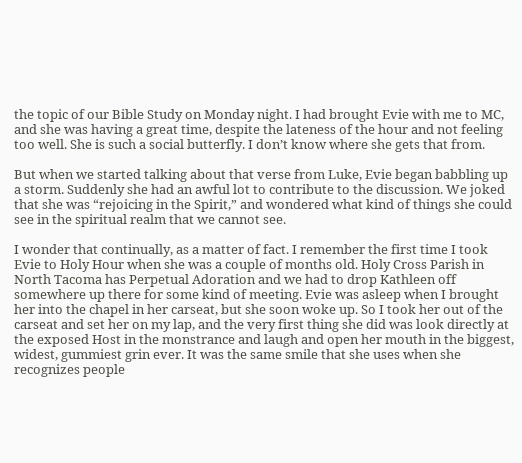the topic of our Bible Study on Monday night. I had brought Evie with me to MC, and she was having a great time, despite the lateness of the hour and not feeling too well. She is such a social butterfly. I don’t know where she gets that from.

But when we started talking about that verse from Luke, Evie began babbling up a storm. Suddenly she had an awful lot to contribute to the discussion. We joked that she was “rejoicing in the Spirit,” and wondered what kind of things she could see in the spiritual realm that we cannot see.

I wonder that continually, as a matter of fact. I remember the first time I took Evie to Holy Hour when she was a couple of months old. Holy Cross Parish in North Tacoma has Perpetual Adoration and we had to drop Kathleen off somewhere up there for some kind of meeting. Evie was asleep when I brought her into the chapel in her carseat, but she soon woke up. So I took her out of the carseat and set her on my lap, and the very first thing she did was look directly at the exposed Host in the monstrance and laugh and open her mouth in the biggest, widest, gummiest grin ever. It was the same smile that she uses when she recognizes people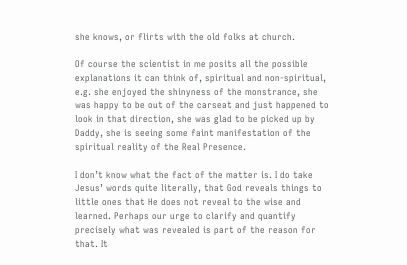she knows, or flirts with the old folks at church.

Of course the scientist in me posits all the possible explanations it can think of, spiritual and non-spiritual, e.g. she enjoyed the shinyness of the monstrance, she was happy to be out of the carseat and just happened to look in that direction, she was glad to be picked up by Daddy, she is seeing some faint manifestation of the spiritual reality of the Real Presence.

I don’t know what the fact of the matter is. I do take Jesus’ words quite literally, that God reveals things to little ones that He does not reveal to the wise and learned. Perhaps our urge to clarify and quantify precisely what was revealed is part of the reason for that. It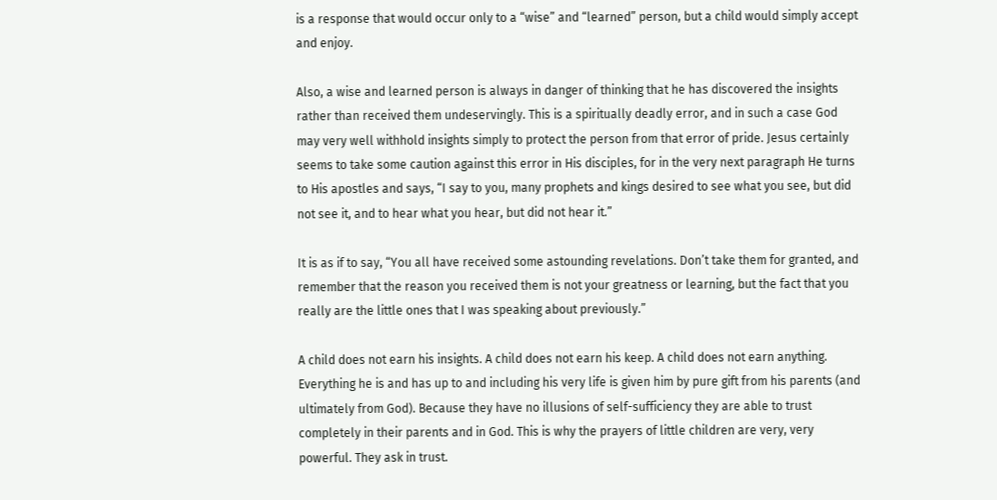is a response that would occur only to a “wise” and “learned” person, but a child would simply accept and enjoy.

Also, a wise and learned person is always in danger of thinking that he has discovered the insights rather than received them undeservingly. This is a spiritually deadly error, and in such a case God may very well withhold insights simply to protect the person from that error of pride. Jesus certainly seems to take some caution against this error in His disciples, for in the very next paragraph He turns to His apostles and says, “I say to you, many prophets and kings desired to see what you see, but did not see it, and to hear what you hear, but did not hear it.”

It is as if to say, “You all have received some astounding revelations. Don’t take them for granted, and remember that the reason you received them is not your greatness or learning, but the fact that you really are the little ones that I was speaking about previously.”

A child does not earn his insights. A child does not earn his keep. A child does not earn anything. Everything he is and has up to and including his very life is given him by pure gift from his parents (and ultimately from God). Because they have no illusions of self-sufficiency they are able to trust completely in their parents and in God. This is why the prayers of little children are very, very powerful. They ask in trust.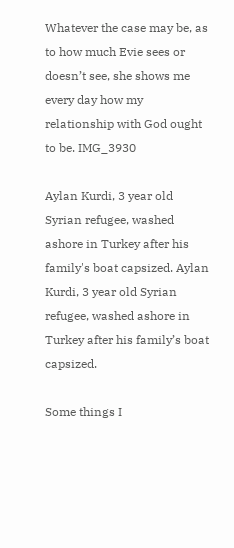Whatever the case may be, as to how much Evie sees or doesn’t see, she shows me every day how my relationship with God ought to be. IMG_3930

Aylan Kurdi, 3 year old Syrian refugee, washed ashore in Turkey after his family's boat capsized. Aylan Kurdi, 3 year old Syrian refugee, washed ashore in Turkey after his family’s boat capsized.

Some things I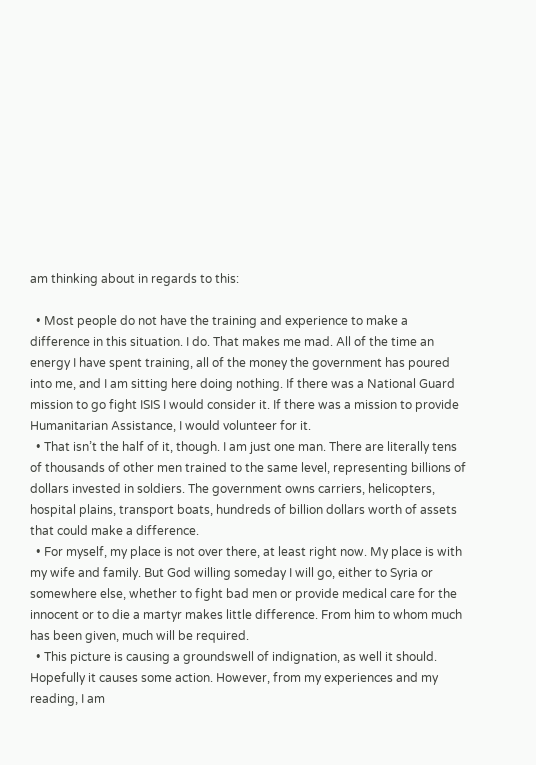am thinking about in regards to this:

  • Most people do not have the training and experience to make a difference in this situation. I do. That makes me mad. All of the time an energy I have spent training, all of the money the government has poured into me, and I am sitting here doing nothing. If there was a National Guard mission to go fight ISIS I would consider it. If there was a mission to provide Humanitarian Assistance, I would volunteer for it.
  • That isn’t the half of it, though. I am just one man. There are literally tens of thousands of other men trained to the same level, representing billions of dollars invested in soldiers. The government owns carriers, helicopters, hospital plains, transport boats, hundreds of billion dollars worth of assets that could make a difference.
  • For myself, my place is not over there, at least right now. My place is with my wife and family. But God willing someday I will go, either to Syria or somewhere else, whether to fight bad men or provide medical care for the innocent or to die a martyr makes little difference. From him to whom much has been given, much will be required.
  • This picture is causing a groundswell of indignation, as well it should. Hopefully it causes some action. However, from my experiences and my reading, I am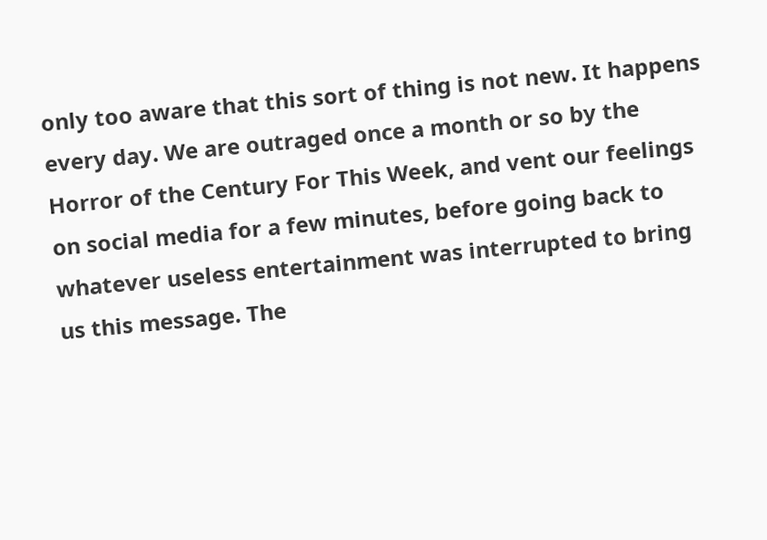only too aware that this sort of thing is not new. It happens every day. We are outraged once a month or so by the Horror of the Century For This Week, and vent our feelings on social media for a few minutes, before going back to whatever useless entertainment was interrupted to bring us this message. The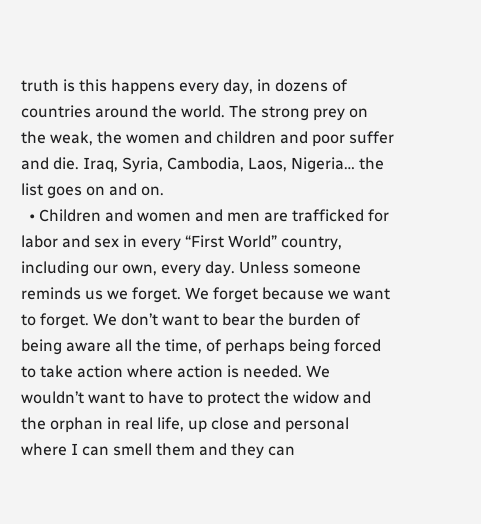truth is this happens every day, in dozens of countries around the world. The strong prey on the weak, the women and children and poor suffer and die. Iraq, Syria, Cambodia, Laos, Nigeria… the list goes on and on.
  • Children and women and men are trafficked for labor and sex in every “First World” country, including our own, every day. Unless someone reminds us we forget. We forget because we want to forget. We don’t want to bear the burden of being aware all the time, of perhaps being forced to take action where action is needed. We wouldn’t want to have to protect the widow and the orphan in real life, up close and personal where I can smell them and they can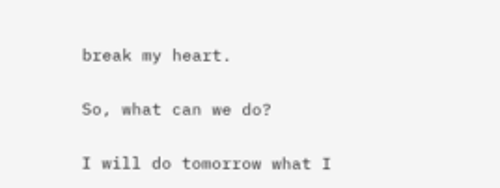break my heart.

So, what can we do?

I will do tomorrow what I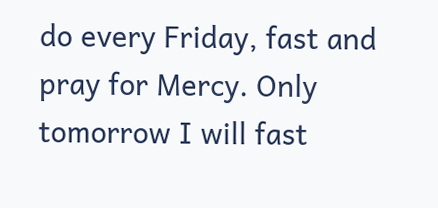do every Friday, fast and pray for Mercy. Only tomorrow I will fast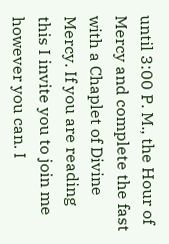until 3:00 P. M., the Hour of Mercy and complete the fast with a Chaplet of Divine Mercy. If you are reading this I invite you to join me however you can. I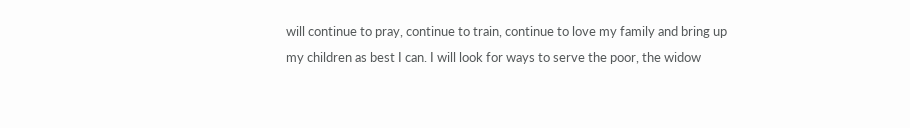will continue to pray, continue to train, continue to love my family and bring up my children as best I can. I will look for ways to serve the poor, the widow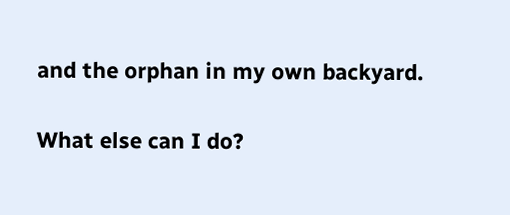and the orphan in my own backyard.

What else can I do?